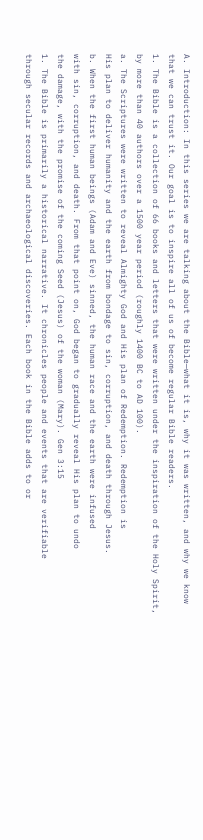A. Introduction: In this series we are talking about the Bible—what it is, why it was written, and why we know
that we can trust it. Our goal is to inspire all of us of become regular Bible readers.
1. The Bible is a collection of 66 books and letters that were written under the inspiration of the Holy Spirit,
by more than 40 authors over a 1500 year period (roughly 1400 BC to AD 100).
a. The Scriptures were written to reveal Almighty God and His plan of Redemption. Redemption is
His plan to deliver humanity and the earth from bondage to sin, corruption, and death through Jesus.
b. When the first human beings (Adam and Eve) sinned, the human race and the earth were infused
with sin, corruption, and death. From that point on, God began to gradually reveal His plan to undo
the damage, with the promise of the coming Seed (Jesus) of the woman (Mary). Gen 3:15
1. The Bible is primarily a historical narrative. It chronicles people and events that are verifiable
through secular records and archaeological discoveries. Each book in the Bible adds to or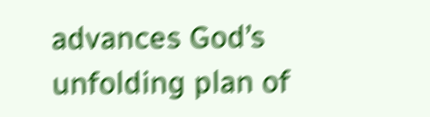advances God’s unfolding plan of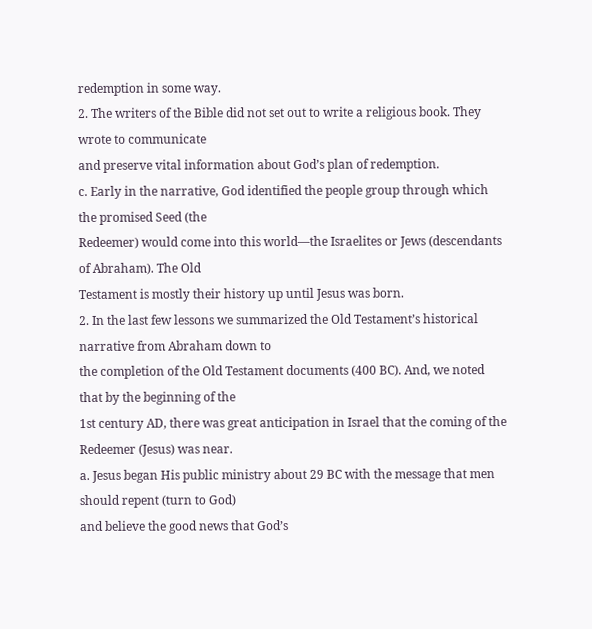redemption in some way.
2. The writers of the Bible did not set out to write a religious book. They wrote to communicate
and preserve vital information about God’s plan of redemption.
c. Early in the narrative, God identified the people group through which the promised Seed (the
Redeemer) would come into this world—the Israelites or Jews (descendants of Abraham). The Old
Testament is mostly their history up until Jesus was born.
2. In the last few lessons we summarized the Old Testament’s historical narrative from Abraham down to
the completion of the Old Testament documents (400 BC). And, we noted that by the beginning of the
1st century AD, there was great anticipation in Israel that the coming of the Redeemer (Jesus) was near.
a. Jesus began His public ministry about 29 BC with the message that men should repent (turn to God)
and believe the good news that God’s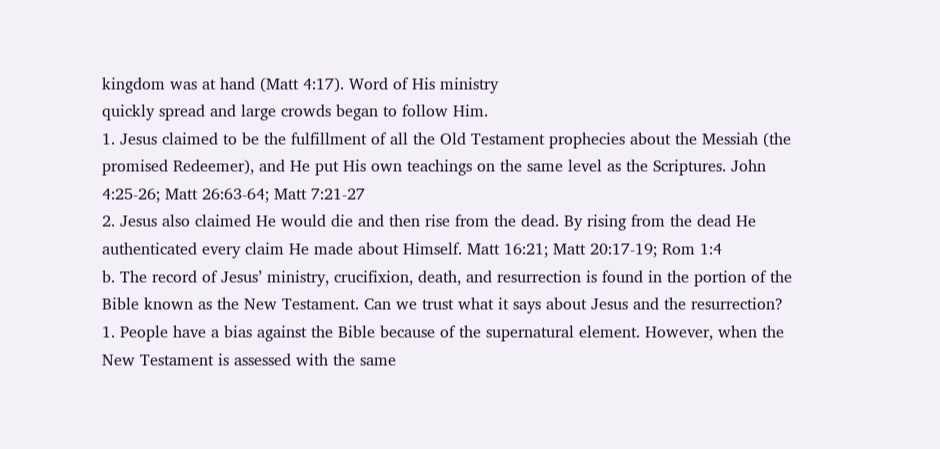kingdom was at hand (Matt 4:17). Word of His ministry
quickly spread and large crowds began to follow Him.
1. Jesus claimed to be the fulfillment of all the Old Testament prophecies about the Messiah (the
promised Redeemer), and He put His own teachings on the same level as the Scriptures. John
4:25-26; Matt 26:63-64; Matt 7:21-27
2. Jesus also claimed He would die and then rise from the dead. By rising from the dead He
authenticated every claim He made about Himself. Matt 16:21; Matt 20:17-19; Rom 1:4
b. The record of Jesus’ ministry, crucifixion, death, and resurrection is found in the portion of the
Bible known as the New Testament. Can we trust what it says about Jesus and the resurrection?
1. People have a bias against the Bible because of the supernatural element. However, when the
New Testament is assessed with the same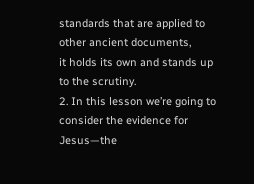standards that are applied to other ancient documents,
it holds its own and stands up to the scrutiny.
2. In this lesson we’re going to consider the evidence for Jesus—the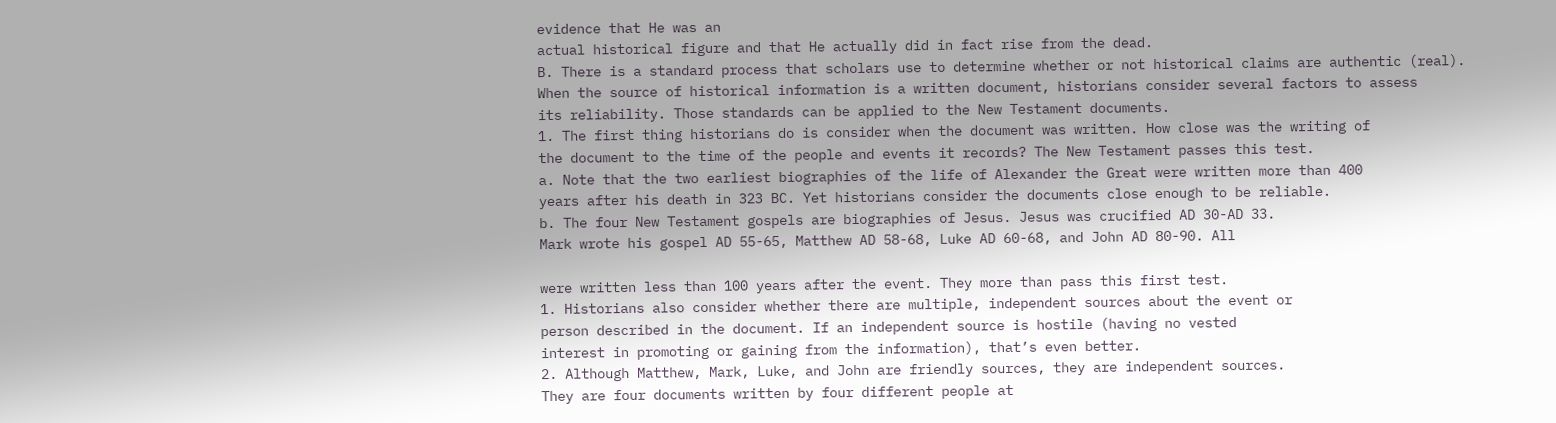evidence that He was an
actual historical figure and that He actually did in fact rise from the dead.
B. There is a standard process that scholars use to determine whether or not historical claims are authentic (real).
When the source of historical information is a written document, historians consider several factors to assess
its reliability. Those standards can be applied to the New Testament documents.
1. The first thing historians do is consider when the document was written. How close was the writing of
the document to the time of the people and events it records? The New Testament passes this test.
a. Note that the two earliest biographies of the life of Alexander the Great were written more than 400
years after his death in 323 BC. Yet historians consider the documents close enough to be reliable.
b. The four New Testament gospels are biographies of Jesus. Jesus was crucified AD 30-AD 33.
Mark wrote his gospel AD 55-65, Matthew AD 58-68, Luke AD 60-68, and John AD 80-90. All

were written less than 100 years after the event. They more than pass this first test.
1. Historians also consider whether there are multiple, independent sources about the event or
person described in the document. If an independent source is hostile (having no vested
interest in promoting or gaining from the information), that’s even better.
2. Although Matthew, Mark, Luke, and John are friendly sources, they are independent sources.
They are four documents written by four different people at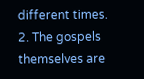different times.
2. The gospels themselves are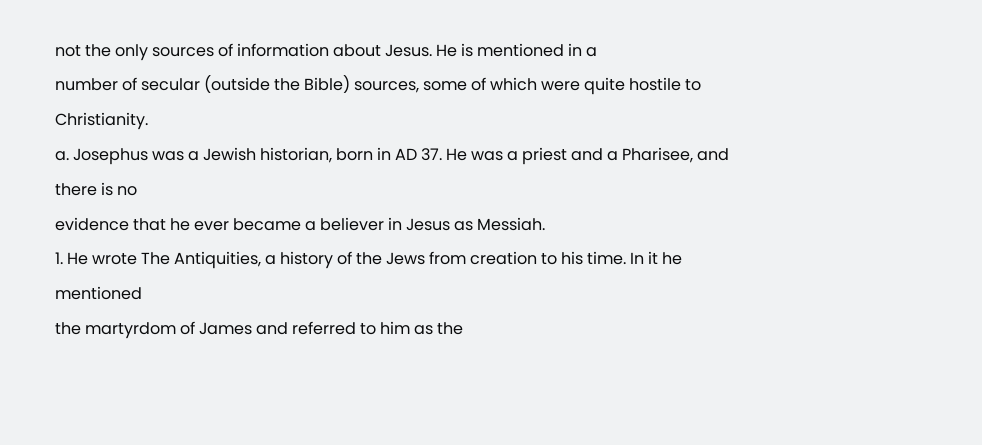not the only sources of information about Jesus. He is mentioned in a
number of secular (outside the Bible) sources, some of which were quite hostile to Christianity.
a. Josephus was a Jewish historian, born in AD 37. He was a priest and a Pharisee, and there is no
evidence that he ever became a believer in Jesus as Messiah.
1. He wrote The Antiquities, a history of the Jews from creation to his time. In it he mentioned
the martyrdom of James and referred to him as the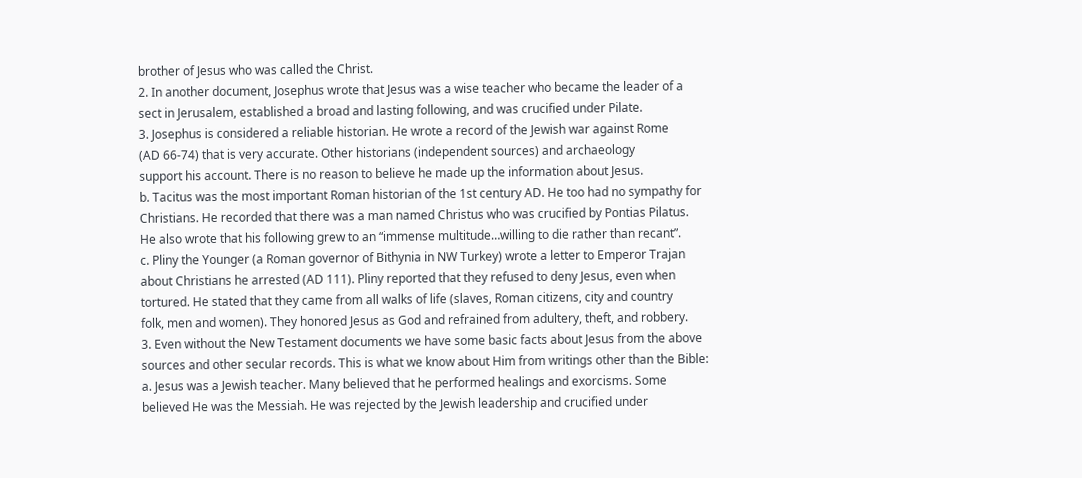brother of Jesus who was called the Christ.
2. In another document, Josephus wrote that Jesus was a wise teacher who became the leader of a
sect in Jerusalem, established a broad and lasting following, and was crucified under Pilate.
3. Josephus is considered a reliable historian. He wrote a record of the Jewish war against Rome
(AD 66-74) that is very accurate. Other historians (independent sources) and archaeology
support his account. There is no reason to believe he made up the information about Jesus.
b. Tacitus was the most important Roman historian of the 1st century AD. He too had no sympathy for
Christians. He recorded that there was a man named Christus who was crucified by Pontias Pilatus.
He also wrote that his following grew to an “immense multitude…willing to die rather than recant”.
c. Pliny the Younger (a Roman governor of Bithynia in NW Turkey) wrote a letter to Emperor Trajan
about Christians he arrested (AD 111). Pliny reported that they refused to deny Jesus, even when
tortured. He stated that they came from all walks of life (slaves, Roman citizens, city and country
folk, men and women). They honored Jesus as God and refrained from adultery, theft, and robbery.
3. Even without the New Testament documents we have some basic facts about Jesus from the above
sources and other secular records. This is what we know about Him from writings other than the Bible:
a. Jesus was a Jewish teacher. Many believed that he performed healings and exorcisms. Some
believed He was the Messiah. He was rejected by the Jewish leadership and crucified under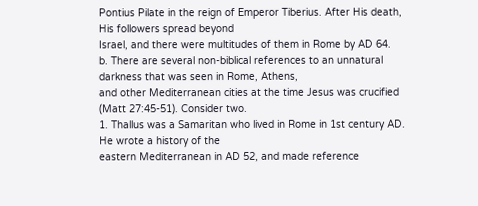Pontius Pilate in the reign of Emperor Tiberius. After His death, His followers spread beyond
Israel, and there were multitudes of them in Rome by AD 64.
b. There are several non-biblical references to an unnatural darkness that was seen in Rome, Athens,
and other Mediterranean cities at the time Jesus was crucified (Matt 27:45-51). Consider two.
1. Thallus was a Samaritan who lived in Rome in 1st century AD. He wrote a history of the
eastern Mediterranean in AD 52, and made reference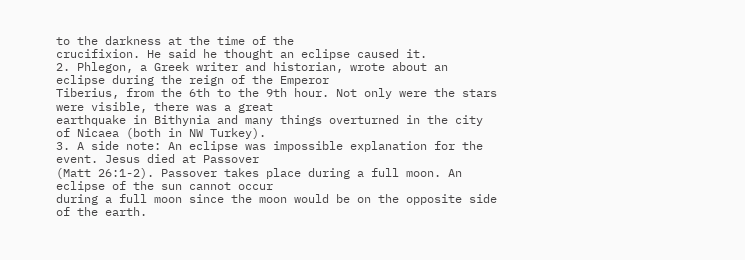to the darkness at the time of the
crucifixion. He said he thought an eclipse caused it.
2. Phlegon, a Greek writer and historian, wrote about an eclipse during the reign of the Emperor
Tiberius, from the 6th to the 9th hour. Not only were the stars were visible, there was a great
earthquake in Bithynia and many things overturned in the city of Nicaea (both in NW Turkey).
3. A side note: An eclipse was impossible explanation for the event. Jesus died at Passover
(Matt 26:1-2). Passover takes place during a full moon. An eclipse of the sun cannot occur
during a full moon since the moon would be on the opposite side of the earth.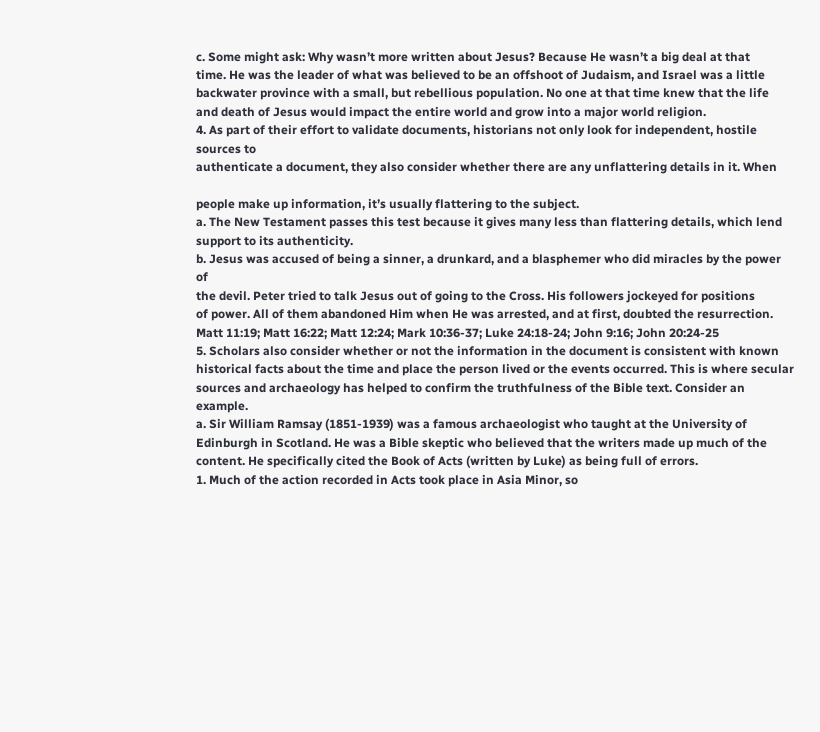c. Some might ask: Why wasn’t more written about Jesus? Because He wasn’t a big deal at that
time. He was the leader of what was believed to be an offshoot of Judaism, and Israel was a little
backwater province with a small, but rebellious population. No one at that time knew that the life
and death of Jesus would impact the entire world and grow into a major world religion.
4. As part of their effort to validate documents, historians not only look for independent, hostile sources to
authenticate a document, they also consider whether there are any unflattering details in it. When

people make up information, it’s usually flattering to the subject.
a. The New Testament passes this test because it gives many less than flattering details, which lend
support to its authenticity.
b. Jesus was accused of being a sinner, a drunkard, and a blasphemer who did miracles by the power of
the devil. Peter tried to talk Jesus out of going to the Cross. His followers jockeyed for positions
of power. All of them abandoned Him when He was arrested, and at first, doubted the resurrection.
Matt 11:19; Matt 16:22; Matt 12:24; Mark 10:36-37; Luke 24:18-24; John 9:16; John 20:24-25
5. Scholars also consider whether or not the information in the document is consistent with known
historical facts about the time and place the person lived or the events occurred. This is where secular
sources and archaeology has helped to confirm the truthfulness of the Bible text. Consider an example.
a. Sir William Ramsay (1851-1939) was a famous archaeologist who taught at the University of
Edinburgh in Scotland. He was a Bible skeptic who believed that the writers made up much of the
content. He specifically cited the Book of Acts (written by Luke) as being full of errors.
1. Much of the action recorded in Acts took place in Asia Minor, so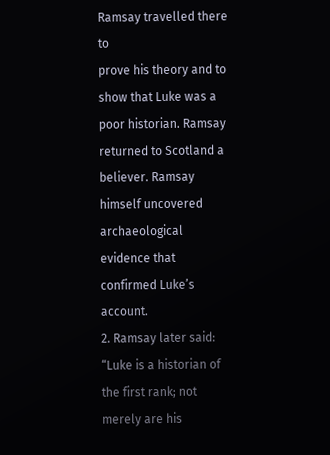Ramsay travelled there to
prove his theory and to show that Luke was a poor historian. Ramsay returned to Scotland a
believer. Ramsay himself uncovered archaeological evidence that confirmed Luke’s account.
2. Ramsay later said: “Luke is a historian of the first rank; not merely are his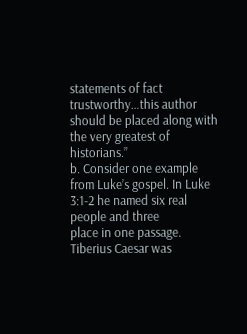statements of fact
trustworthy…this author should be placed along with the very greatest of historians.”
b. Consider one example from Luke’s gospel. In Luke 3:1-2 he named six real people and three
place in one passage. Tiberius Caesar was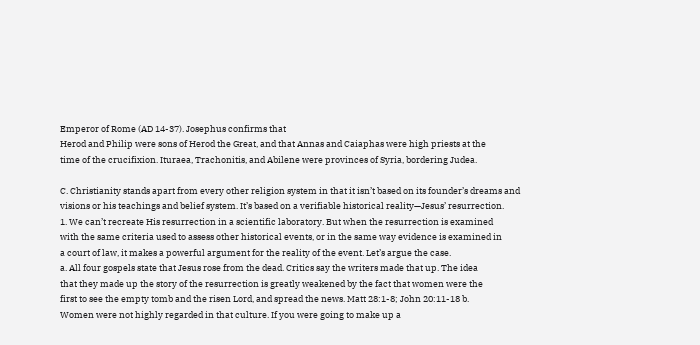Emperor of Rome (AD 14-37). Josephus confirms that
Herod and Philip were sons of Herod the Great, and that Annas and Caiaphas were high priests at the
time of the crucifixion. Ituraea, Trachonitis, and Abilene were provinces of Syria, bordering Judea.

C. Christianity stands apart from every other religion system in that it isn’t based on its founder’s dreams and
visions or his teachings and belief system. It’s based on a verifiable historical reality—Jesus’ resurrection.
1. We can’t recreate His resurrection in a scientific laboratory. But when the resurrection is examined
with the same criteria used to assess other historical events, or in the same way evidence is examined in
a court of law, it makes a powerful argument for the reality of the event. Let’s argue the case.
a. All four gospels state that Jesus rose from the dead. Critics say the writers made that up. The idea
that they made up the story of the resurrection is greatly weakened by the fact that women were the
first to see the empty tomb and the risen Lord, and spread the news. Matt 28:1-8; John 20:11-18 b.
Women were not highly regarded in that culture. If you were going to make up a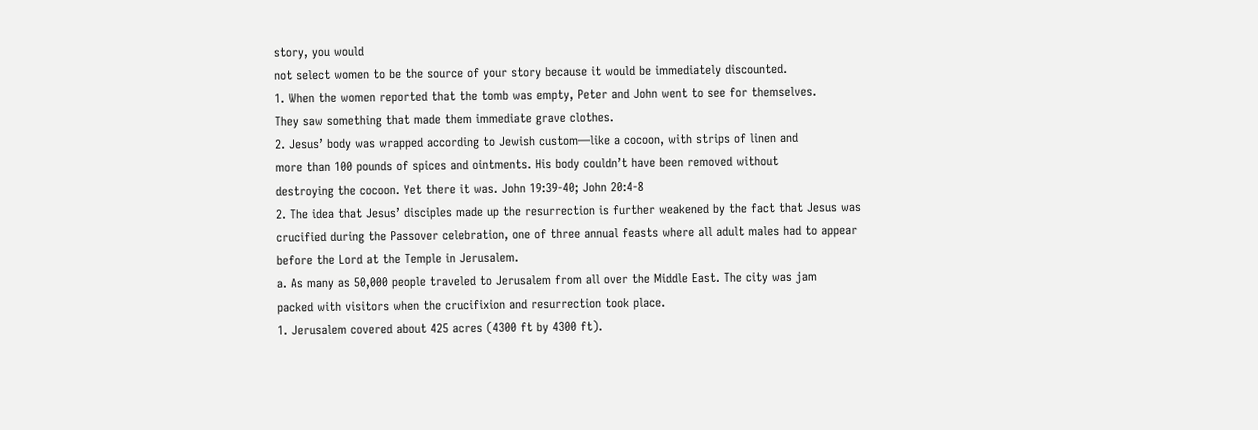story, you would
not select women to be the source of your story because it would be immediately discounted.
1. When the women reported that the tomb was empty, Peter and John went to see for themselves.
They saw something that made them immediate grave clothes.
2. Jesus’ body was wrapped according to Jewish custom—like a cocoon, with strips of linen and
more than 100 pounds of spices and ointments. His body couldn’t have been removed without
destroying the cocoon. Yet there it was. John 19:39-40; John 20:4-8
2. The idea that Jesus’ disciples made up the resurrection is further weakened by the fact that Jesus was
crucified during the Passover celebration, one of three annual feasts where all adult males had to appear
before the Lord at the Temple in Jerusalem.
a. As many as 50,000 people traveled to Jerusalem from all over the Middle East. The city was jam
packed with visitors when the crucifixion and resurrection took place.
1. Jerusalem covered about 425 acres (4300 ft by 4300 ft).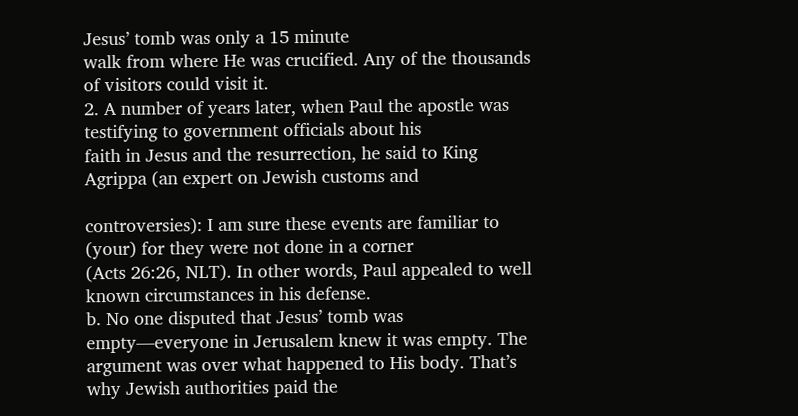Jesus’ tomb was only a 15 minute
walk from where He was crucified. Any of the thousands of visitors could visit it.
2. A number of years later, when Paul the apostle was testifying to government officials about his
faith in Jesus and the resurrection, he said to King Agrippa (an expert on Jewish customs and

controversies): I am sure these events are familiar to (your) for they were not done in a corner
(Acts 26:26, NLT). In other words, Paul appealed to well known circumstances in his defense.
b. No one disputed that Jesus’ tomb was empty—everyone in Jerusalem knew it was empty. The
argument was over what happened to His body. That’s why Jewish authorities paid the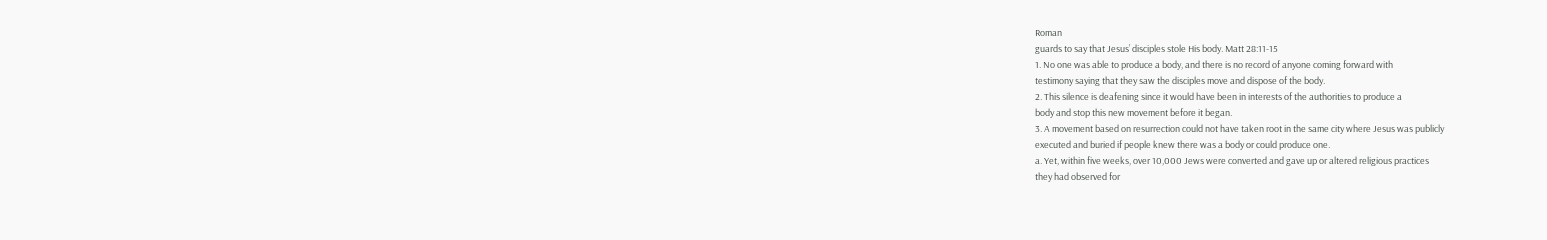Roman
guards to say that Jesus’ disciples stole His body. Matt 28:11-15
1. No one was able to produce a body, and there is no record of anyone coming forward with
testimony saying that they saw the disciples move and dispose of the body.
2. This silence is deafening since it would have been in interests of the authorities to produce a
body and stop this new movement before it began.
3. A movement based on resurrection could not have taken root in the same city where Jesus was publicly
executed and buried if people knew there was a body or could produce one.
a. Yet, within five weeks, over 10,000 Jews were converted and gave up or altered religious practices
they had observed for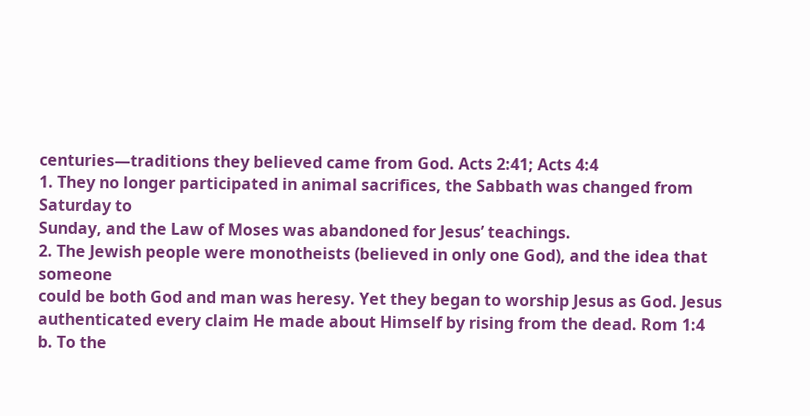centuries—traditions they believed came from God. Acts 2:41; Acts 4:4
1. They no longer participated in animal sacrifices, the Sabbath was changed from Saturday to
Sunday, and the Law of Moses was abandoned for Jesus’ teachings.
2. The Jewish people were monotheists (believed in only one God), and the idea that someone
could be both God and man was heresy. Yet they began to worship Jesus as God. Jesus
authenticated every claim He made about Himself by rising from the dead. Rom 1:4
b. To the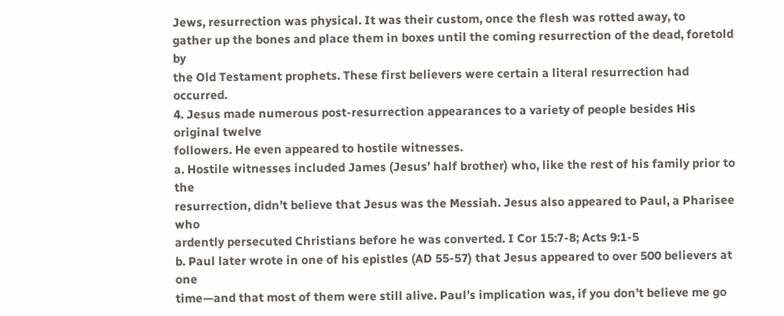Jews, resurrection was physical. It was their custom, once the flesh was rotted away, to
gather up the bones and place them in boxes until the coming resurrection of the dead, foretold by
the Old Testament prophets. These first believers were certain a literal resurrection had occurred.
4. Jesus made numerous post-resurrection appearances to a variety of people besides His original twelve
followers. He even appeared to hostile witnesses.
a. Hostile witnesses included James (Jesus’ half brother) who, like the rest of his family prior to the
resurrection, didn’t believe that Jesus was the Messiah. Jesus also appeared to Paul, a Pharisee who
ardently persecuted Christians before he was converted. I Cor 15:7-8; Acts 9:1-5
b. Paul later wrote in one of his epistles (AD 55-57) that Jesus appeared to over 500 believers at one
time—and that most of them were still alive. Paul’s implication was, if you don’t believe me go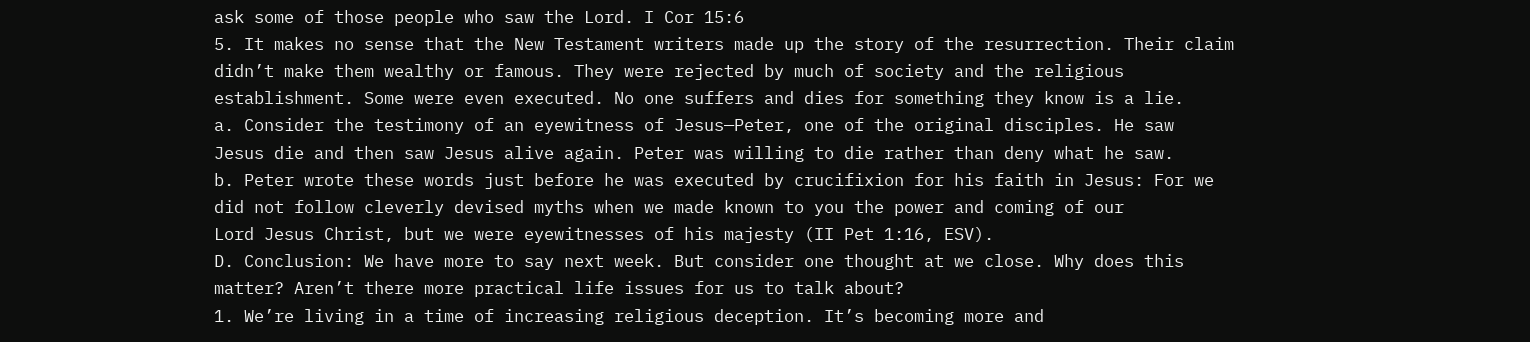ask some of those people who saw the Lord. I Cor 15:6
5. It makes no sense that the New Testament writers made up the story of the resurrection. Their claim
didn’t make them wealthy or famous. They were rejected by much of society and the religious
establishment. Some were even executed. No one suffers and dies for something they know is a lie.
a. Consider the testimony of an eyewitness of Jesus—Peter, one of the original disciples. He saw
Jesus die and then saw Jesus alive again. Peter was willing to die rather than deny what he saw.
b. Peter wrote these words just before he was executed by crucifixion for his faith in Jesus: For we
did not follow cleverly devised myths when we made known to you the power and coming of our
Lord Jesus Christ, but we were eyewitnesses of his majesty (II Pet 1:16, ESV).
D. Conclusion: We have more to say next week. But consider one thought at we close. Why does this
matter? Aren’t there more practical life issues for us to talk about?
1. We’re living in a time of increasing religious deception. It’s becoming more and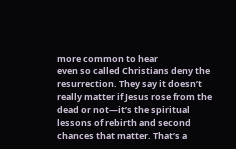more common to hear
even so called Christians deny the resurrection. They say it doesn’t really matter if Jesus rose from the
dead or not—it’s the spiritual lessons of rebirth and second chances that matter. That’s a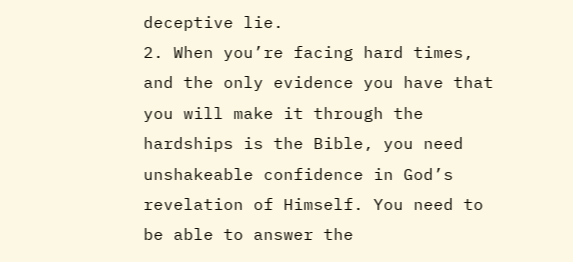deceptive lie.
2. When you’re facing hard times, and the only evidence you have that you will make it through the
hardships is the Bible, you need unshakeable confidence in God’s revelation of Himself. You need to
be able to answer the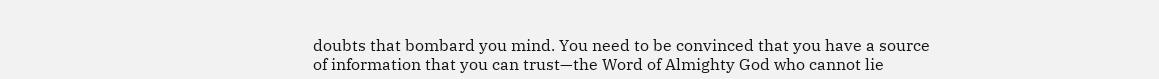doubts that bombard you mind. You need to be convinced that you have a source
of information that you can trust—the Word of Almighty God who cannot lie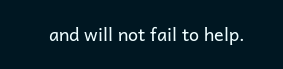and will not fail to help.